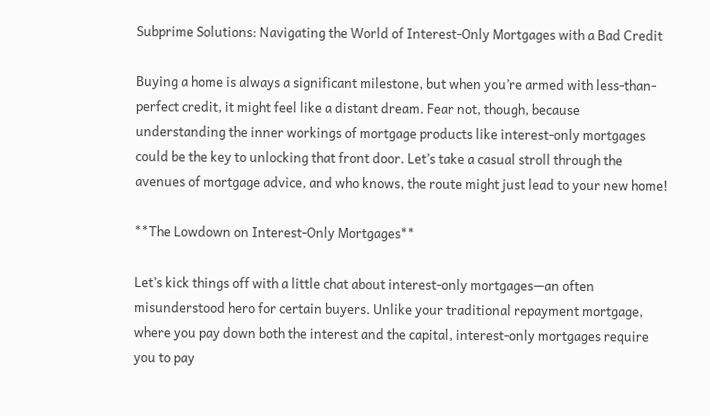Subprime Solutions: Navigating the World of Interest-Only Mortgages with a Bad Credit

Buying a home is always a significant milestone, but when you’re armed with less-than-perfect credit, it might feel like a distant dream. Fear not, though, because understanding the inner workings of mortgage products like interest-only mortgages could be the key to unlocking that front door. Let’s take a casual stroll through the avenues of mortgage advice, and who knows, the route might just lead to your new home!

**The Lowdown on Interest-Only Mortgages**

Let’s kick things off with a little chat about interest-only mortgages—an often misunderstood hero for certain buyers. Unlike your traditional repayment mortgage, where you pay down both the interest and the capital, interest-only mortgages require you to pay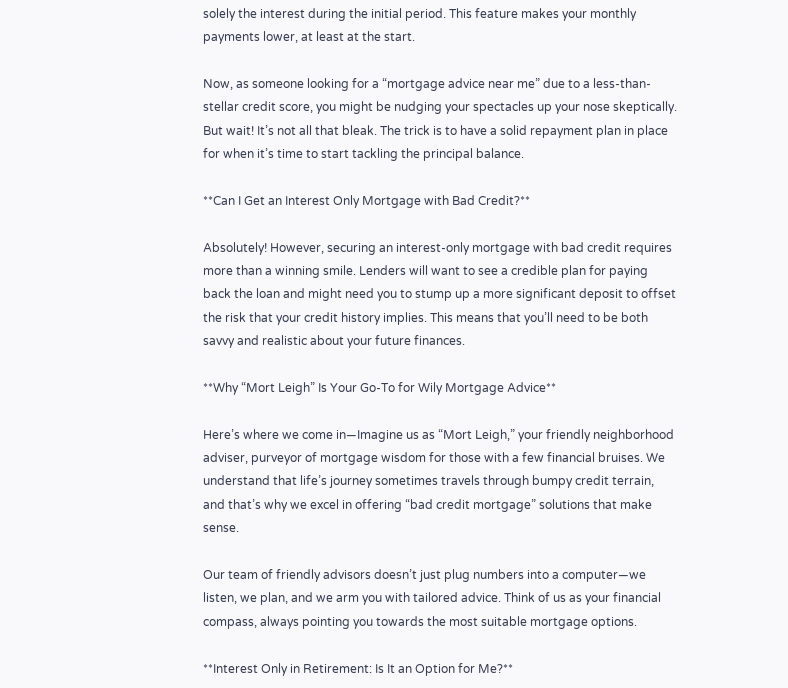solely the interest during the initial period. This feature makes your monthly payments lower, at least at the start.

Now, as someone looking for a “mortgage advice near me” due to a less-than-stellar credit score, you might be nudging your spectacles up your nose skeptically. But wait! It’s not all that bleak. The trick is to have a solid repayment plan in place for when it’s time to start tackling the principal balance.

**Can I Get an Interest Only Mortgage with Bad Credit?**

Absolutely! However, securing an interest-only mortgage with bad credit requires more than a winning smile. Lenders will want to see a credible plan for paying back the loan and might need you to stump up a more significant deposit to offset the risk that your credit history implies. This means that you’ll need to be both savvy and realistic about your future finances.

**Why “Mort Leigh” Is Your Go-To for Wily Mortgage Advice**

Here’s where we come in—Imagine us as “Mort Leigh,” your friendly neighborhood adviser, purveyor of mortgage wisdom for those with a few financial bruises. We understand that life’s journey sometimes travels through bumpy credit terrain, and that’s why we excel in offering “bad credit mortgage” solutions that make sense.

Our team of friendly advisors doesn’t just plug numbers into a computer—we listen, we plan, and we arm you with tailored advice. Think of us as your financial compass, always pointing you towards the most suitable mortgage options.

**Interest Only in Retirement: Is It an Option for Me?**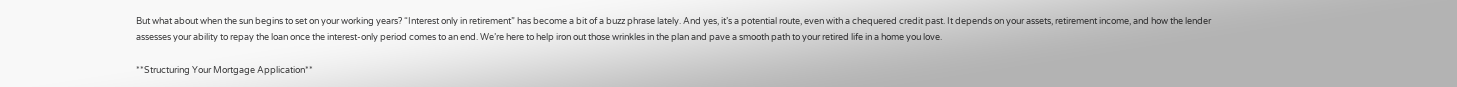But what about when the sun begins to set on your working years? “Interest only in retirement” has become a bit of a buzz phrase lately. And yes, it’s a potential route, even with a chequered credit past. It depends on your assets, retirement income, and how the lender assesses your ability to repay the loan once the interest-only period comes to an end. We’re here to help iron out those wrinkles in the plan and pave a smooth path to your retired life in a home you love.

**Structuring Your Mortgage Application**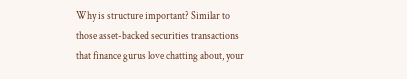Why is structure important? Similar to those asset-backed securities transactions that finance gurus love chatting about, your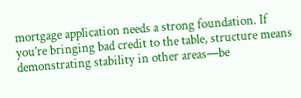mortgage application needs a strong foundation. If you’re bringing bad credit to the table, structure means demonstrating stability in other areas—be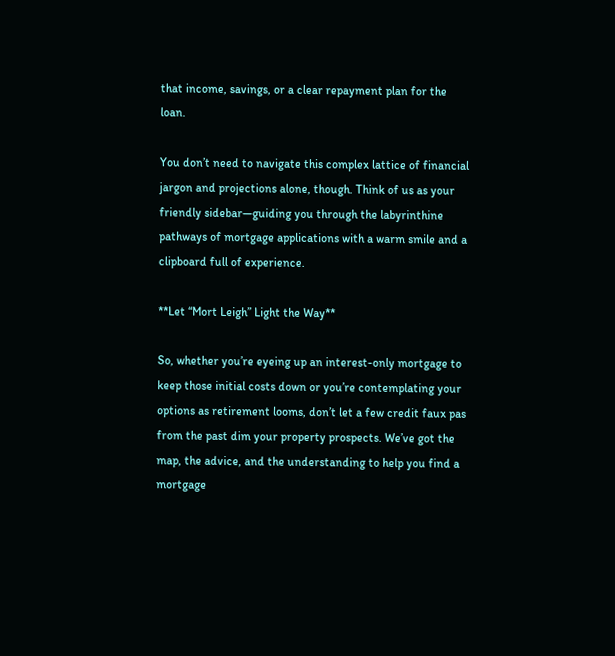that income, savings, or a clear repayment plan for the loan.

You don’t need to navigate this complex lattice of financial jargon and projections alone, though. Think of us as your friendly sidebar—guiding you through the labyrinthine pathways of mortgage applications with a warm smile and a clipboard full of experience.

**Let “Mort Leigh” Light the Way**

So, whether you’re eyeing up an interest-only mortgage to keep those initial costs down or you’re contemplating your options as retirement looms, don’t let a few credit faux pas from the past dim your property prospects. We’ve got the map, the advice, and the understanding to help you find a mortgage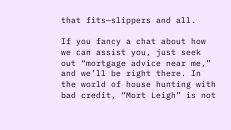that fits—slippers and all.

If you fancy a chat about how we can assist you, just seek out “mortgage advice near me,” and we’ll be right there. In the world of house hunting with bad credit, “Mort Leigh” is not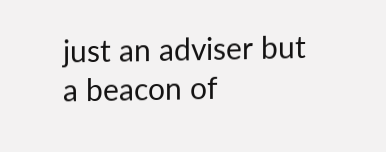just an adviser but a beacon of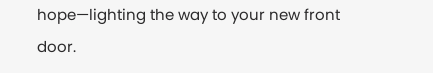hope—lighting the way to your new front door.